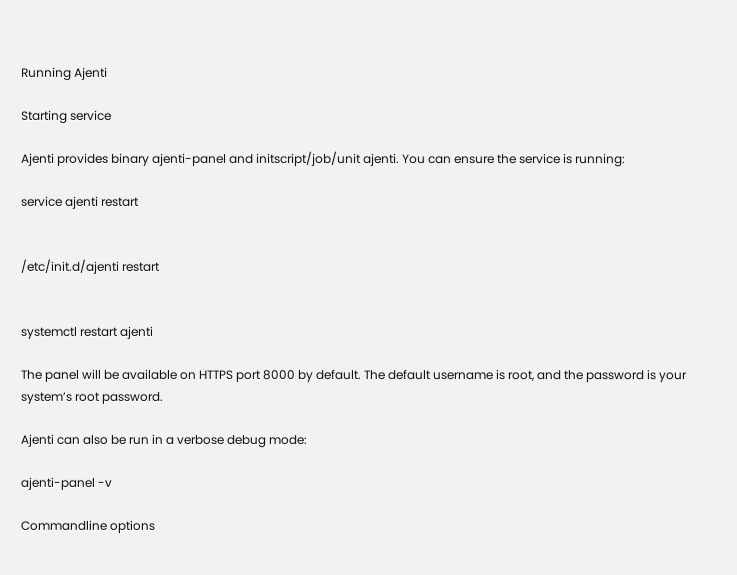Running Ajenti

Starting service

Ajenti provides binary ajenti-panel and initscript/job/unit ajenti. You can ensure the service is running:

service ajenti restart


/etc/init.d/ajenti restart


systemctl restart ajenti

The panel will be available on HTTPS port 8000 by default. The default username is root, and the password is your system’s root password.

Ajenti can also be run in a verbose debug mode:

ajenti-panel -v

Commandline options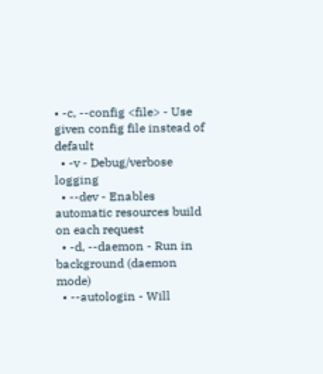• -c, --config <file> - Use given config file instead of default
  • -v - Debug/verbose logging
  • --dev - Enables automatic resources build on each request
  • -d, --daemon - Run in background (daemon mode)
  • --autologin - Will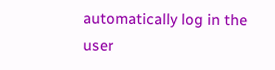automatically log in the user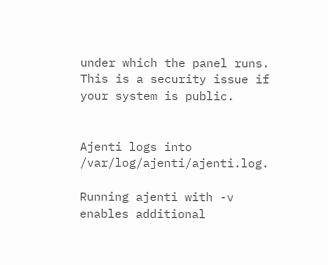under which the panel runs. This is a security issue if your system is public.


Ajenti logs into /var/log/ajenti/ajenti.log.

Running ajenti with -v enables additional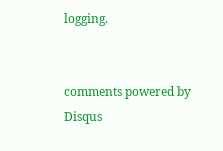logging.


comments powered by Disqus